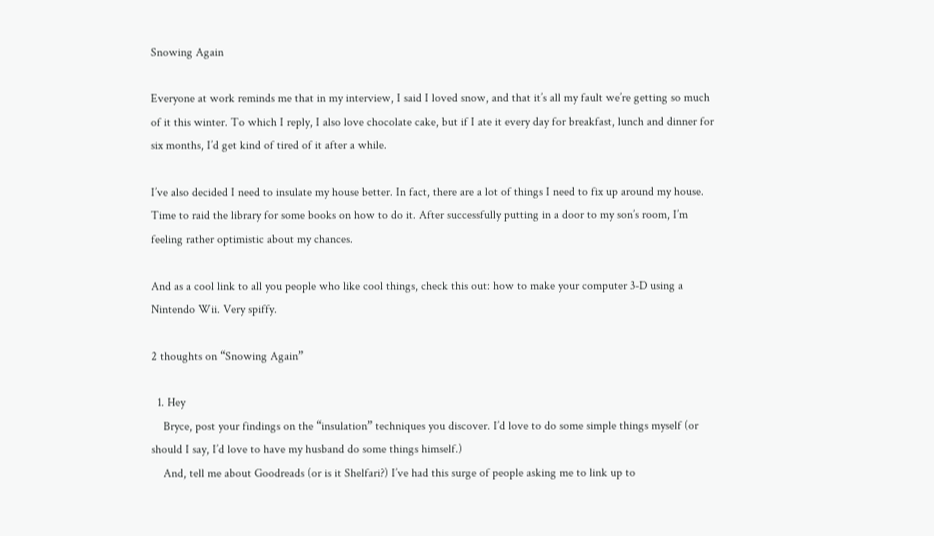Snowing Again

Everyone at work reminds me that in my interview, I said I loved snow, and that it’s all my fault we’re getting so much of it this winter. To which I reply, I also love chocolate cake, but if I ate it every day for breakfast, lunch and dinner for six months, I’d get kind of tired of it after a while.

I’ve also decided I need to insulate my house better. In fact, there are a lot of things I need to fix up around my house. Time to raid the library for some books on how to do it. After successfully putting in a door to my son’s room, I’m feeling rather optimistic about my chances.

And as a cool link to all you people who like cool things, check this out: how to make your computer 3-D using a Nintendo Wii. Very spiffy.

2 thoughts on “Snowing Again”

  1. Hey
    Bryce, post your findings on the “insulation” techniques you discover. I’d love to do some simple things myself (or should I say, I’d love to have my husband do some things himself.)
    And, tell me about Goodreads (or is it Shelfari?) I’ve had this surge of people asking me to link up to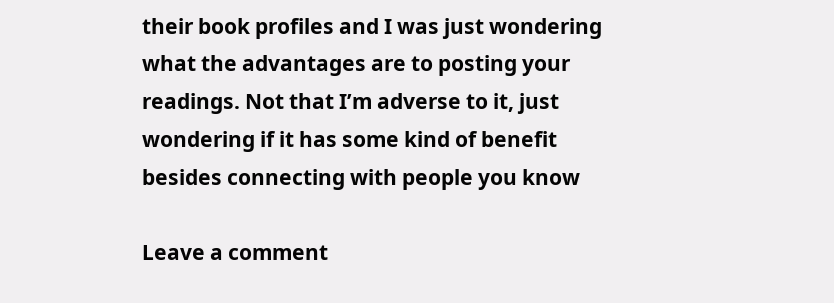their book profiles and I was just wondering what the advantages are to posting your readings. Not that I’m adverse to it, just wondering if it has some kind of benefit besides connecting with people you know

Leave a comment